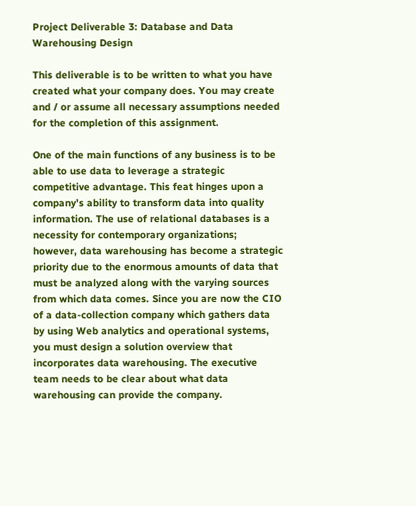Project Deliverable 3: Database and Data Warehousing Design

This deliverable is to be written to what you have created what your company does. You may create and / or assume all necessary assumptions needed for the completion of this assignment.

One of the main functions of any business is to be able to use data to leverage a strategic competitive advantage. This feat hinges upon a company’s ability to transform data into quality information. The use of relational databases is a necessity for contemporary organizations; however, data warehousing has become a strategic priority due to the enormous amounts of data that must be analyzed along with the varying sources from which data comes. Since you are now the CIO of a data-collection company which gathers data by using Web analytics and operational systems, you must design a solution overview that incorporates data warehousing. The executive team needs to be clear about what data warehousing can provide the company.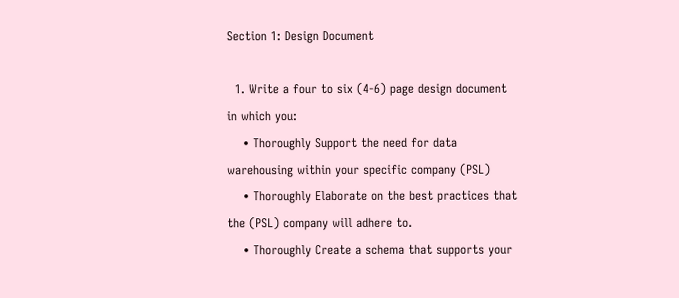Section 1: Design Document

  1. Write a four to six (4-6) page design document in which you:
    • Thoroughly Support the need for data warehousing within your specific company (PSL)
    • Thoroughly Elaborate on the best practices that the (PSL) company will adhere to.
    • Thoroughly Create a schema that supports your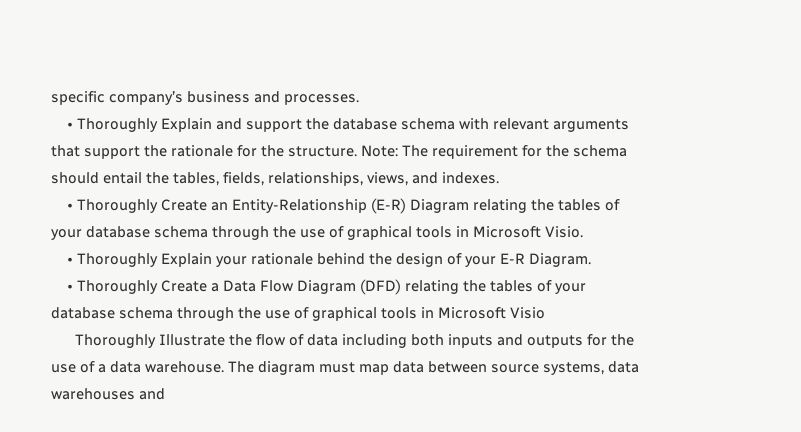specific company’s business and processes.
    • Thoroughly Explain and support the database schema with relevant arguments that support the rationale for the structure. Note: The requirement for the schema should entail the tables, fields, relationships, views, and indexes.
    • Thoroughly Create an Entity-Relationship (E-R) Diagram relating the tables of your database schema through the use of graphical tools in Microsoft Visio.
    • Thoroughly Explain your rationale behind the design of your E-R Diagram.
    • Thoroughly Create a Data Flow Diagram (DFD) relating the tables of your database schema through the use of graphical tools in Microsoft Visio
      Thoroughly Illustrate the flow of data including both inputs and outputs for the use of a data warehouse. The diagram must map data between source systems, data warehouses and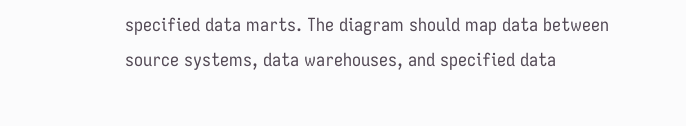specified data marts. The diagram should map data between source systems, data warehouses, and specified data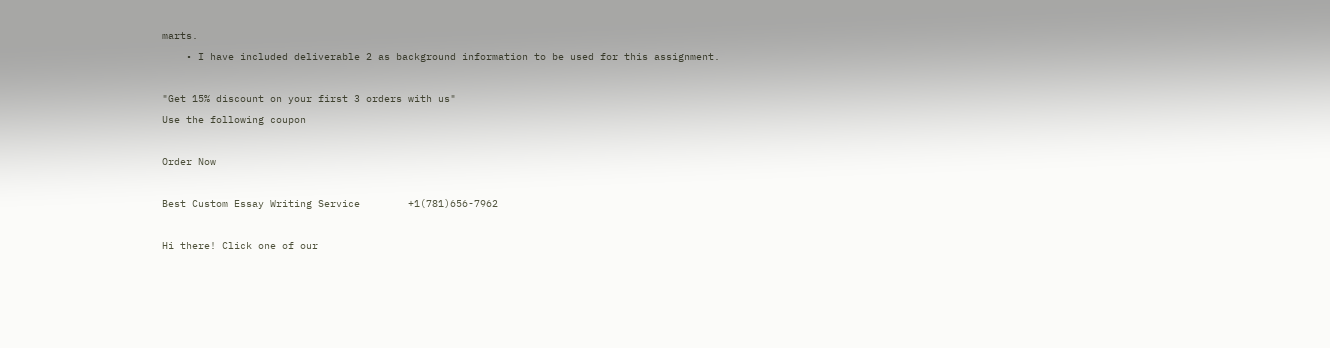marts.
    • I have included deliverable 2 as background information to be used for this assignment.

"Get 15% discount on your first 3 orders with us"
Use the following coupon

Order Now

Best Custom Essay Writing Service        +1(781)656-7962

Hi there! Click one of our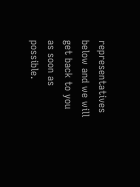representatives below and we will get back to you as soon as possible.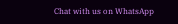Chat with us on WhatsApp